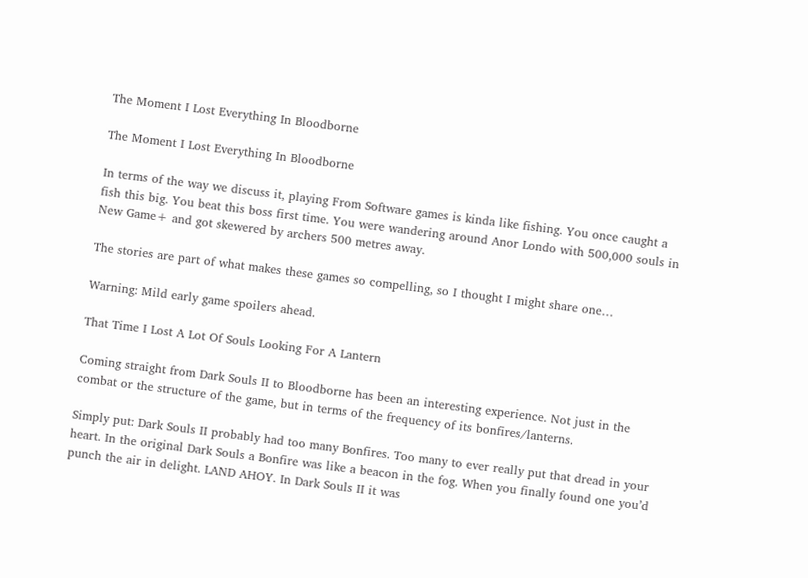The Moment I Lost Everything In Bloodborne

The Moment I Lost Everything In Bloodborne

In terms of the way we discuss it, playing From Software games is kinda like fishing. You once caught a fish this big. You beat this boss first time. You were wandering around Anor Londo with 500,000 souls in New Game+ and got skewered by archers 500 metres away.

The stories are part of what makes these games so compelling, so I thought I might share one…

Warning: Mild early game spoilers ahead.

That Time I Lost A Lot Of Souls Looking For A Lantern

Coming straight from Dark Souls II to Bloodborne has been an interesting experience. Not just in the combat or the structure of the game, but in terms of the frequency of its bonfires/lanterns.

Simply put: Dark Souls II probably had too many Bonfires. Too many to ever really put that dread in your heart. In the original Dark Souls a Bonfire was like a beacon in the fog. When you finally found one you’d punch the air in delight. LAND AHOY. In Dark Souls II it was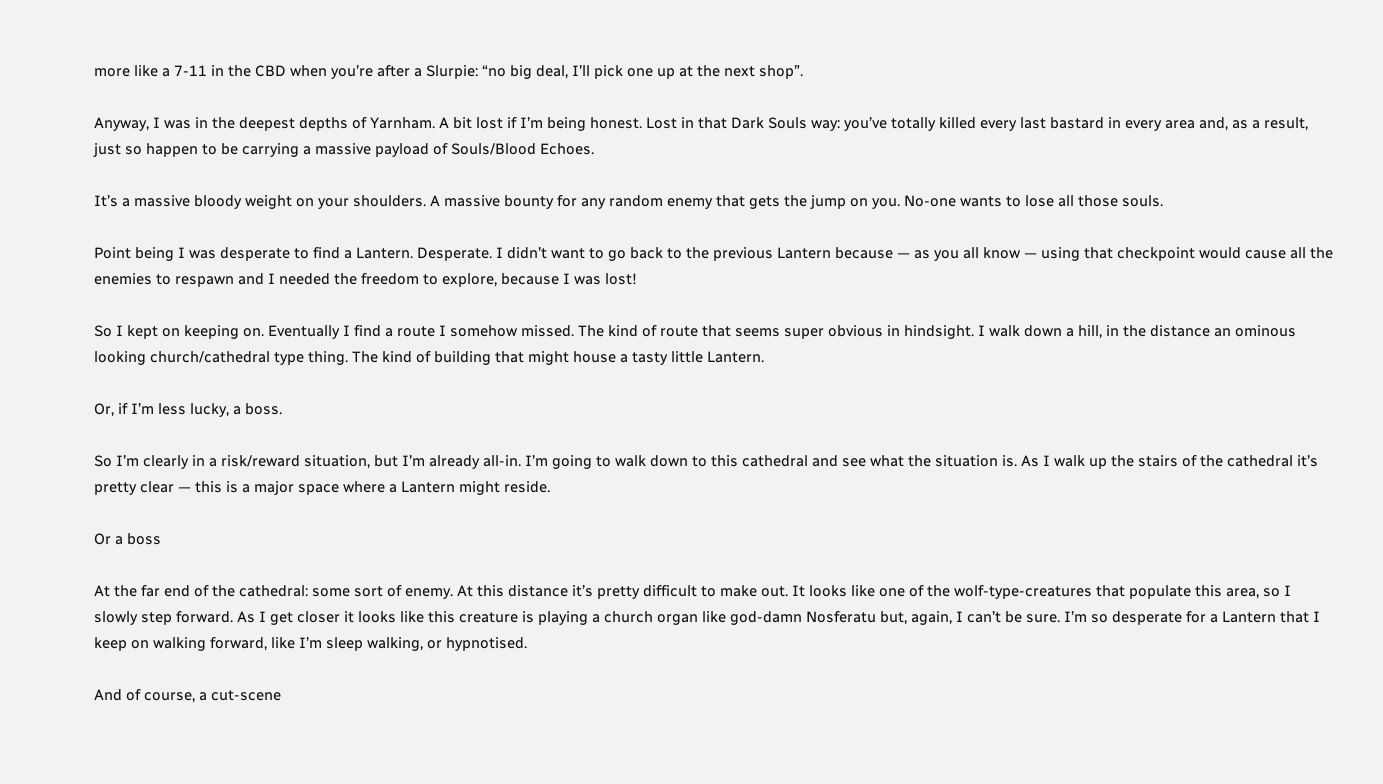more like a 7-11 in the CBD when you’re after a Slurpie: “no big deal, I’ll pick one up at the next shop”.

Anyway, I was in the deepest depths of Yarnham. A bit lost if I’m being honest. Lost in that Dark Souls way: you’ve totally killed every last bastard in every area and, as a result, just so happen to be carrying a massive payload of Souls/Blood Echoes.

It’s a massive bloody weight on your shoulders. A massive bounty for any random enemy that gets the jump on you. No-one wants to lose all those souls.

Point being I was desperate to find a Lantern. Desperate. I didn’t want to go back to the previous Lantern because — as you all know — using that checkpoint would cause all the enemies to respawn and I needed the freedom to explore, because I was lost!

So I kept on keeping on. Eventually I find a route I somehow missed. The kind of route that seems super obvious in hindsight. I walk down a hill, in the distance an ominous looking church/cathedral type thing. The kind of building that might house a tasty little Lantern.

Or, if I’m less lucky, a boss.

So I’m clearly in a risk/reward situation, but I’m already all-in. I’m going to walk down to this cathedral and see what the situation is. As I walk up the stairs of the cathedral it’s pretty clear — this is a major space where a Lantern might reside.

Or a boss

At the far end of the cathedral: some sort of enemy. At this distance it’s pretty difficult to make out. It looks like one of the wolf-type-creatures that populate this area, so I slowly step forward. As I get closer it looks like this creature is playing a church organ like god-damn Nosferatu but, again, I can’t be sure. I’m so desperate for a Lantern that I keep on walking forward, like I’m sleep walking, or hypnotised.

And of course, a cut-scene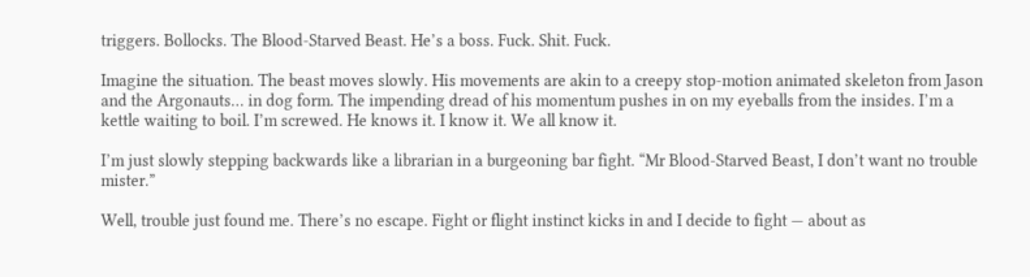triggers. Bollocks. The Blood-Starved Beast. He’s a boss. Fuck. Shit. Fuck.

Imagine the situation. The beast moves slowly. His movements are akin to a creepy stop-motion animated skeleton from Jason and the Argonauts… in dog form. The impending dread of his momentum pushes in on my eyeballs from the insides. I’m a kettle waiting to boil. I’m screwed. He knows it. I know it. We all know it.

I’m just slowly stepping backwards like a librarian in a burgeoning bar fight. “Mr Blood-Starved Beast, I don’t want no trouble mister.”

Well, trouble just found me. There’s no escape. Fight or flight instinct kicks in and I decide to fight — about as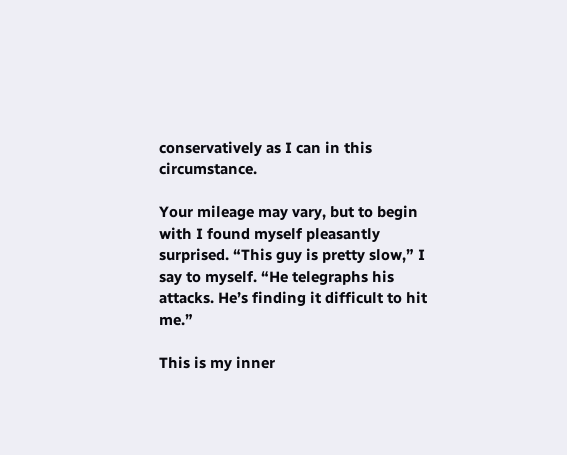conservatively as I can in this circumstance.

Your mileage may vary, but to begin with I found myself pleasantly surprised. “This guy is pretty slow,” I say to myself. “He telegraphs his attacks. He’s finding it difficult to hit me.”

This is my inner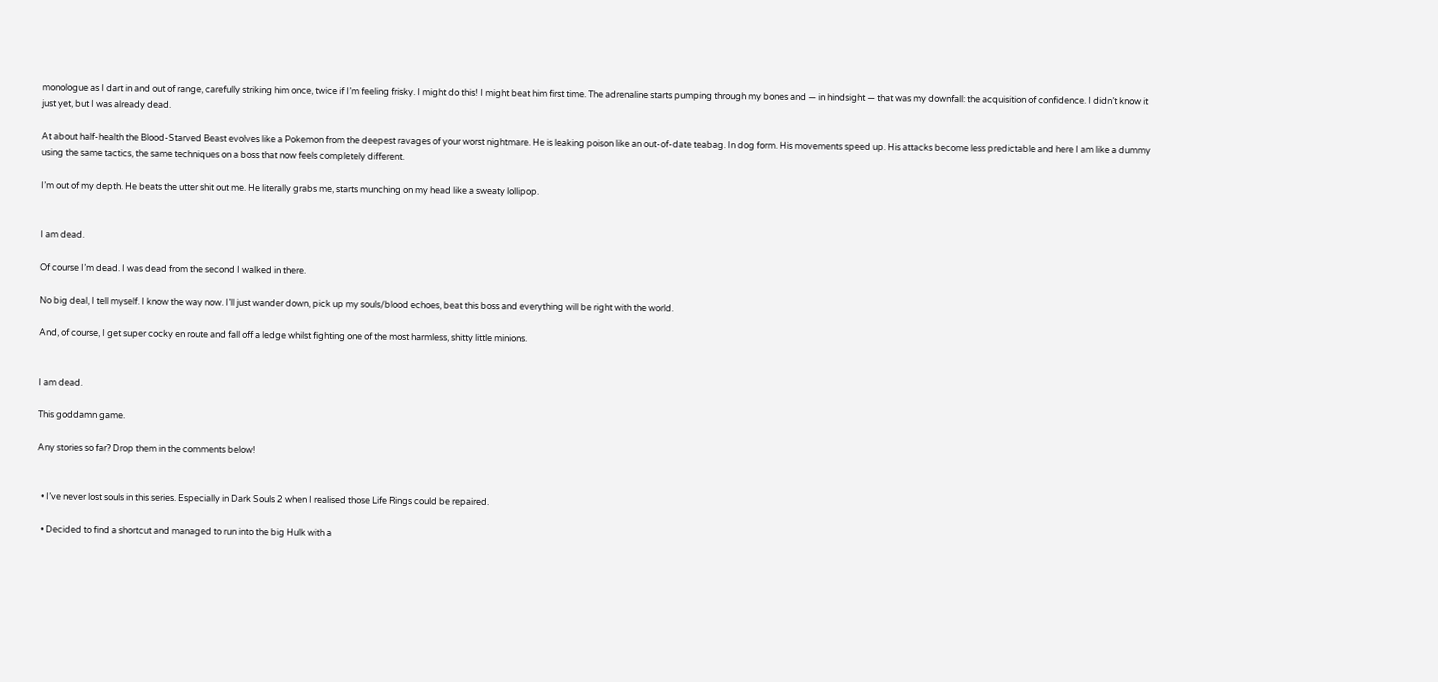monologue as I dart in and out of range, carefully striking him once, twice if I’m feeling frisky. I might do this! I might beat him first time. The adrenaline starts pumping through my bones and — in hindsight — that was my downfall: the acquisition of confidence. I didn’t know it just yet, but I was already dead.

At about half-health the Blood-Starved Beast evolves like a Pokemon from the deepest ravages of your worst nightmare. He is leaking poison like an out-of-date teabag. In dog form. His movements speed up. His attacks become less predictable and here I am like a dummy using the same tactics, the same techniques on a boss that now feels completely different.

I’m out of my depth. He beats the utter shit out me. He literally grabs me, starts munching on my head like a sweaty lollipop.


I am dead.

Of course I’m dead. I was dead from the second I walked in there.

No big deal, I tell myself. I know the way now. I’ll just wander down, pick up my souls/blood echoes, beat this boss and everything will be right with the world.

And, of course, I get super cocky en route and fall off a ledge whilst fighting one of the most harmless, shitty little minions.


I am dead.

This goddamn game.

Any stories so far? Drop them in the comments below!


  • I’ve never lost souls in this series. Especially in Dark Souls 2 when I realised those Life Rings could be repaired.

  • Decided to find a shortcut and managed to run into the big Hulk with a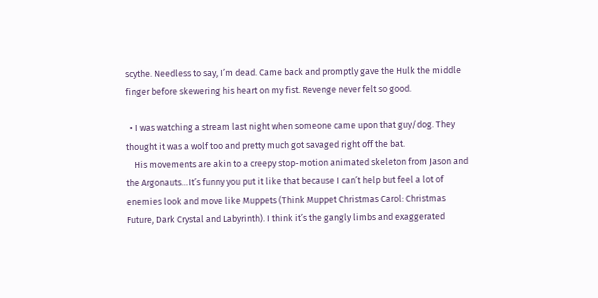scythe. Needless to say, I’m dead. Came back and promptly gave the Hulk the middle finger before skewering his heart on my fist. Revenge never felt so good.

  • I was watching a stream last night when someone came upon that guy/dog. They thought it was a wolf too and pretty much got savaged right off the bat.
    His movements are akin to a creepy stop-motion animated skeleton from Jason and the Argonauts…It’s funny you put it like that because I can’t help but feel a lot of enemies look and move like Muppets (Think Muppet Christmas Carol: Christmas Future, Dark Crystal and Labyrinth). I think it’s the gangly limbs and exaggerated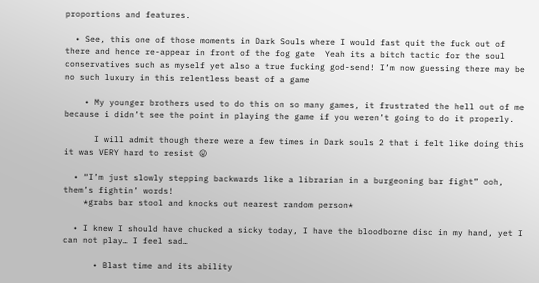proportions and features.

  • See, this one of those moments in Dark Souls where I would fast quit the fuck out of there and hence re-appear in front of the fog gate  Yeah its a bitch tactic for the soul conservatives such as myself yet also a true fucking god-send! I’m now guessing there may be no such luxury in this relentless beast of a game

    • My younger brothers used to do this on so many games, it frustrated the hell out of me because i didn’t see the point in playing the game if you weren’t going to do it properly.

      I will admit though there were a few times in Dark souls 2 that i felt like doing this it was VERY hard to resist 😛

  • “I’m just slowly stepping backwards like a librarian in a burgeoning bar fight” ooh, them’s fightin’ words!
    *grabs bar stool and knocks out nearest random person*

  • I knew I should have chucked a sicky today, I have the bloodborne disc in my hand, yet I can not play… I feel sad…

      • Blast time and its ability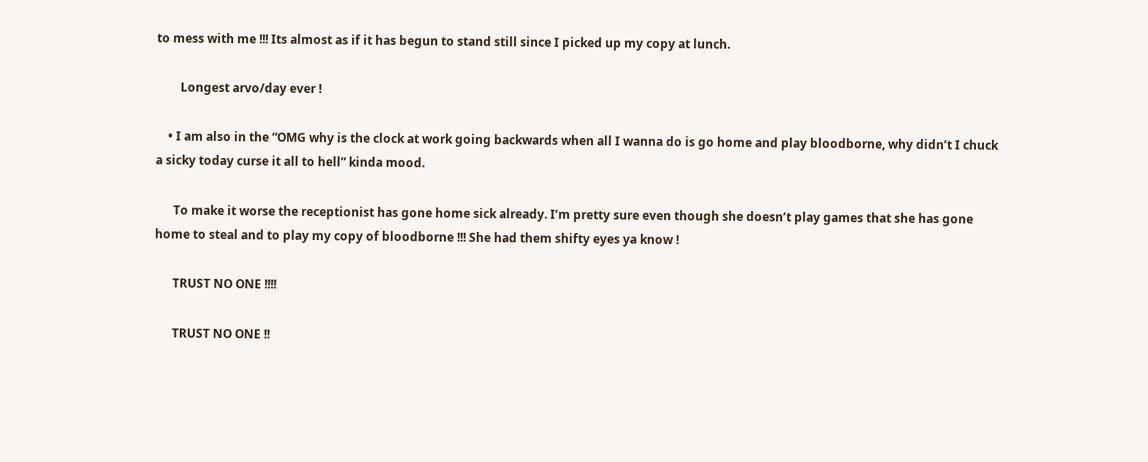to mess with me !!! Its almost as if it has begun to stand still since I picked up my copy at lunch.

        Longest arvo/day ever !

    • I am also in the “OMG why is the clock at work going backwards when all I wanna do is go home and play bloodborne, why didn’t I chuck a sicky today curse it all to hell” kinda mood.

      To make it worse the receptionist has gone home sick already. I’m pretty sure even though she doesn’t play games that she has gone home to steal and to play my copy of bloodborne !!! She had them shifty eyes ya know !

      TRUST NO ONE !!!!

      TRUST NO ONE !!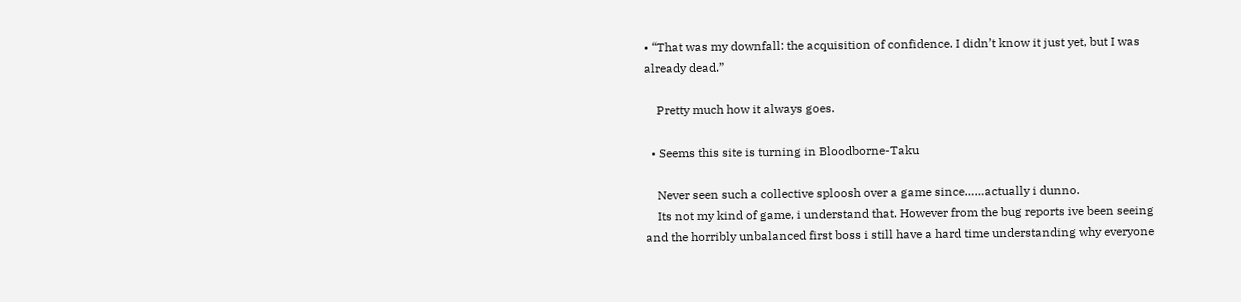• “That was my downfall: the acquisition of confidence. I didn’t know it just yet, but I was already dead.”

    Pretty much how it always goes.

  • Seems this site is turning in Bloodborne-Taku

    Never seen such a collective sploosh over a game since……actually i dunno.
    Its not my kind of game, i understand that. However from the bug reports ive been seeing and the horribly unbalanced first boss i still have a hard time understanding why everyone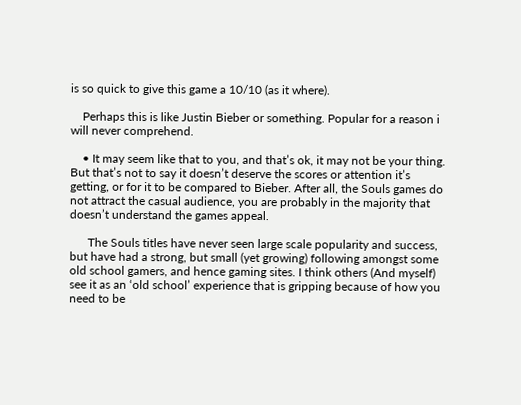is so quick to give this game a 10/10 (as it where).

    Perhaps this is like Justin Bieber or something. Popular for a reason i will never comprehend.

    • It may seem like that to you, and that’s ok, it may not be your thing. But that’s not to say it doesn’t deserve the scores or attention it’s getting, or for it to be compared to Bieber. After all, the Souls games do not attract the casual audience, you are probably in the majority that doesn’t understand the games appeal.

      The Souls titles have never seen large scale popularity and success, but have had a strong, but small (yet growing) following amongst some old school gamers, and hence gaming sites. I think others (And myself) see it as an ‘old school’ experience that is gripping because of how you need to be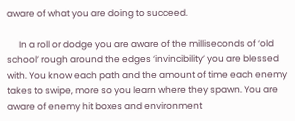aware of what you are doing to succeed.

      In a roll or dodge you are aware of the milliseconds of ‘old school’ rough around the edges ‘invincibility’ you are blessed with. You know each path and the amount of time each enemy takes to swipe, more so you learn where they spawn. You are aware of enemy hit boxes and environment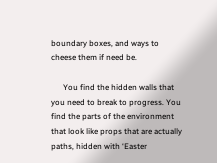boundary boxes, and ways to cheese them if need be.

      You find the hidden walls that you need to break to progress. You find the parts of the environment that look like props that are actually paths, hidden with ‘Easter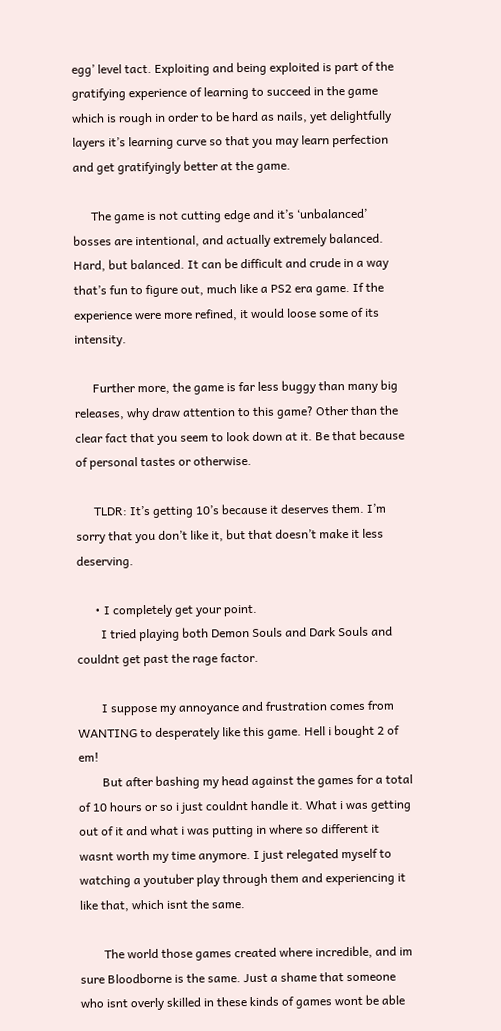egg’ level tact. Exploiting and being exploited is part of the gratifying experience of learning to succeed in the game which is rough in order to be hard as nails, yet delightfully layers it’s learning curve so that you may learn perfection and get gratifyingly better at the game.

      The game is not cutting edge and it’s ‘unbalanced’ bosses are intentional, and actually extremely balanced. Hard, but balanced. It can be difficult and crude in a way that’s fun to figure out, much like a PS2 era game. If the experience were more refined, it would loose some of its intensity.

      Further more, the game is far less buggy than many big releases, why draw attention to this game? Other than the clear fact that you seem to look down at it. Be that because of personal tastes or otherwise.

      TLDR: It’s getting 10’s because it deserves them. I’m sorry that you don’t like it, but that doesn’t make it less deserving.

      • I completely get your point.
        I tried playing both Demon Souls and Dark Souls and couldnt get past the rage factor.

        I suppose my annoyance and frustration comes from WANTING to desperately like this game. Hell i bought 2 of em!
        But after bashing my head against the games for a total of 10 hours or so i just couldnt handle it. What i was getting out of it and what i was putting in where so different it wasnt worth my time anymore. I just relegated myself to watching a youtuber play through them and experiencing it like that, which isnt the same.

        The world those games created where incredible, and im sure Bloodborne is the same. Just a shame that someone who isnt overly skilled in these kinds of games wont be able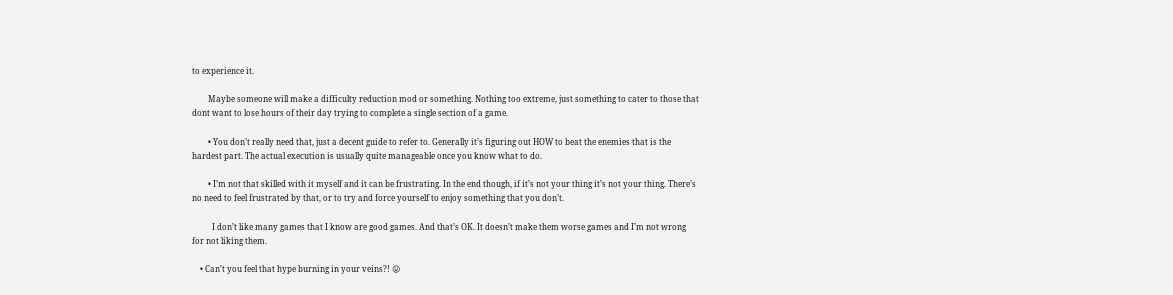to experience it.

        Maybe someone will make a difficulty reduction mod or something. Nothing too extreme, just something to cater to those that dont want to lose hours of their day trying to complete a single section of a game.

        • You don’t really need that, just a decent guide to refer to. Generally it’s figuring out HOW to beat the enemies that is the hardest part. The actual execution is usually quite manageable once you know what to do.

        • I’m not that skilled with it myself and it can be frustrating. In the end though, if it’s not your thing it’s not your thing. There’s no need to feel frustrated by that, or to try and force yourself to enjoy something that you don’t.

          I don’t like many games that I know are good games. And that’s OK. It doesn’t make them worse games and I’m not wrong for not liking them.

    • Can’t you feel that hype burning in your veins?! 😛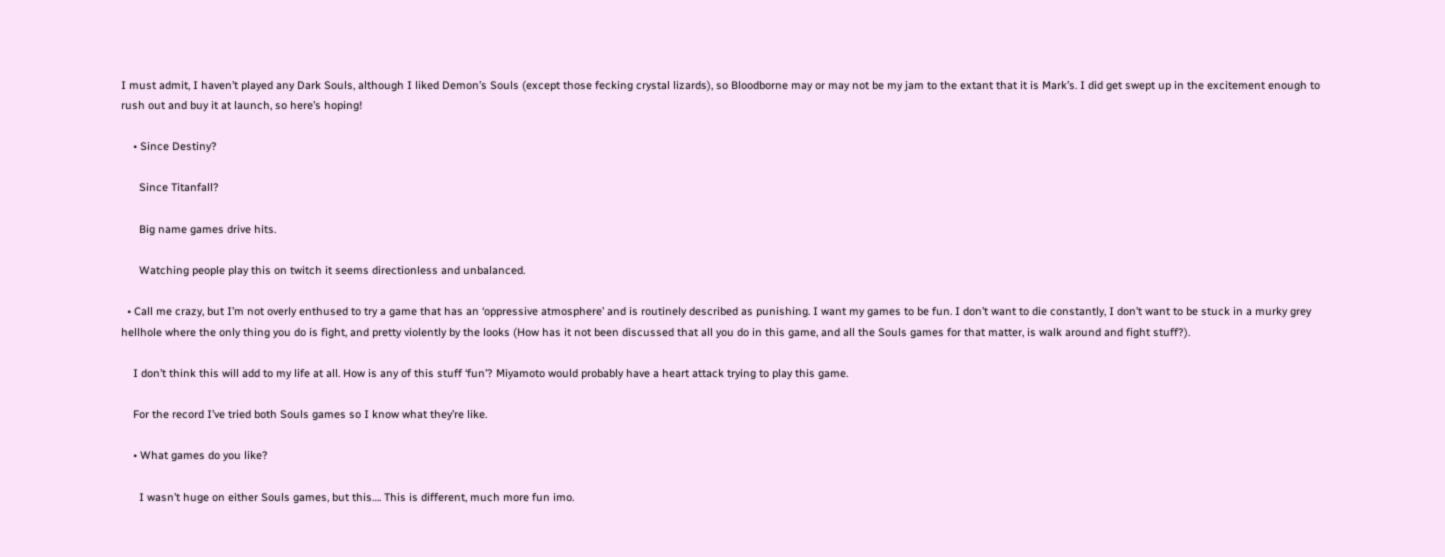I must admit, I haven’t played any Dark Souls, although I liked Demon’s Souls (except those fecking crystal lizards), so Bloodborne may or may not be my jam to the extant that it is Mark’s. I did get swept up in the excitement enough to rush out and buy it at launch, so here’s hoping!

    • Since Destiny?

      Since Titanfall?

      Big name games drive hits.

      Watching people play this on twitch it seems directionless and unbalanced.

  • Call me crazy, but I’m not overly enthused to try a game that has an ‘oppressive atmosphere’ and is routinely described as punishing. I want my games to be fun. I don’t want to die constantly, I don’t want to be stuck in a murky grey hellhole where the only thing you do is fight, and pretty violently by the looks (How has it not been discussed that all you do in this game, and all the Souls games for that matter, is walk around and fight stuff?).

    I don’t think this will add to my life at all. How is any of this stuff ‘fun’? Miyamoto would probably have a heart attack trying to play this game.

    For the record I’ve tried both Souls games so I know what they’re like.

    • What games do you like?

      I wasn’t huge on either Souls games, but this…. This is different, much more fun imo.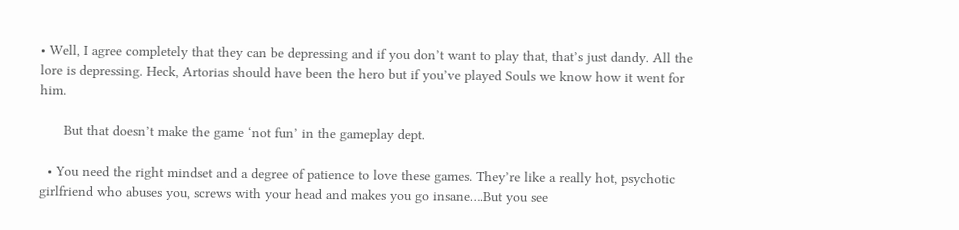• Well, I agree completely that they can be depressing and if you don’t want to play that, that’s just dandy. All the lore is depressing. Heck, Artorias should have been the hero but if you’ve played Souls we know how it went for him.

      But that doesn’t make the game ‘not fun’ in the gameplay dept.

  • You need the right mindset and a degree of patience to love these games. They’re like a really hot, psychotic girlfriend who abuses you, screws with your head and makes you go insane….But you see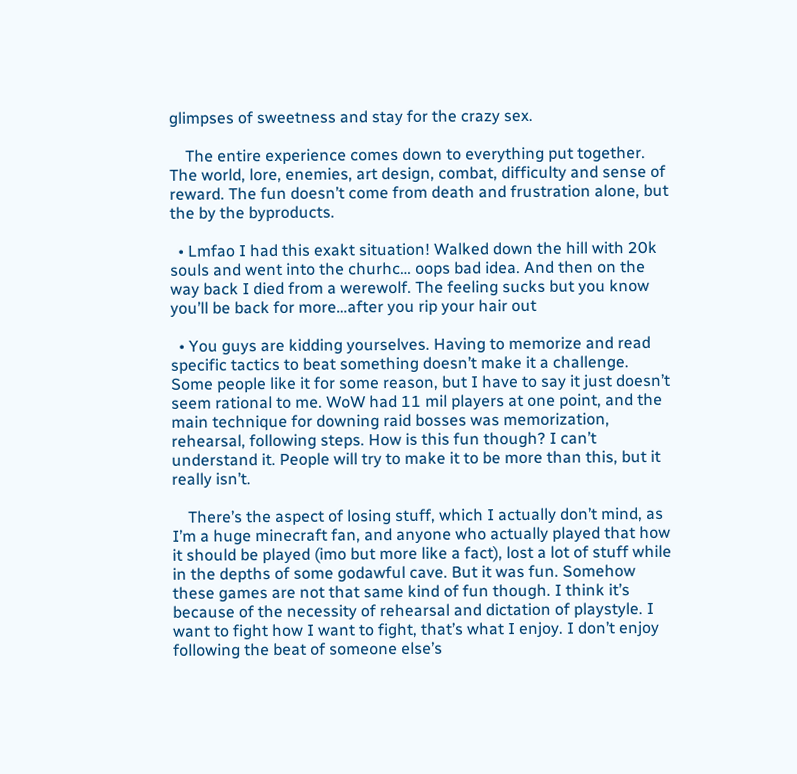glimpses of sweetness and stay for the crazy sex.

    The entire experience comes down to everything put together. The world, lore, enemies, art design, combat, difficulty and sense of reward. The fun doesn’t come from death and frustration alone, but the by the byproducts.

  • Lmfao I had this exakt situation! Walked down the hill with 20k souls and went into the churhc… oops bad idea. And then on the way back I died from a werewolf. The feeling sucks but you know you’ll be back for more…after you rip your hair out

  • You guys are kidding yourselves. Having to memorize and read specific tactics to beat something doesn’t make it a challenge. Some people like it for some reason, but I have to say it just doesn’t seem rational to me. WoW had 11 mil players at one point, and the main technique for downing raid bosses was memorization, rehearsal, following steps. How is this fun though? I can’t understand it. People will try to make it to be more than this, but it really isn’t.

    There’s the aspect of losing stuff, which I actually don’t mind, as I’m a huge minecraft fan, and anyone who actually played that how it should be played (imo but more like a fact), lost a lot of stuff while in the depths of some godawful cave. But it was fun. Somehow these games are not that same kind of fun though. I think it’s because of the necessity of rehearsal and dictation of playstyle. I want to fight how I want to fight, that’s what I enjoy. I don’t enjoy following the beat of someone else’s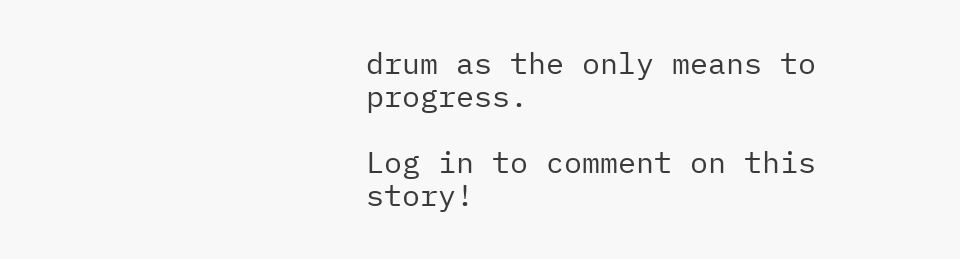drum as the only means to progress.

Log in to comment on this story!